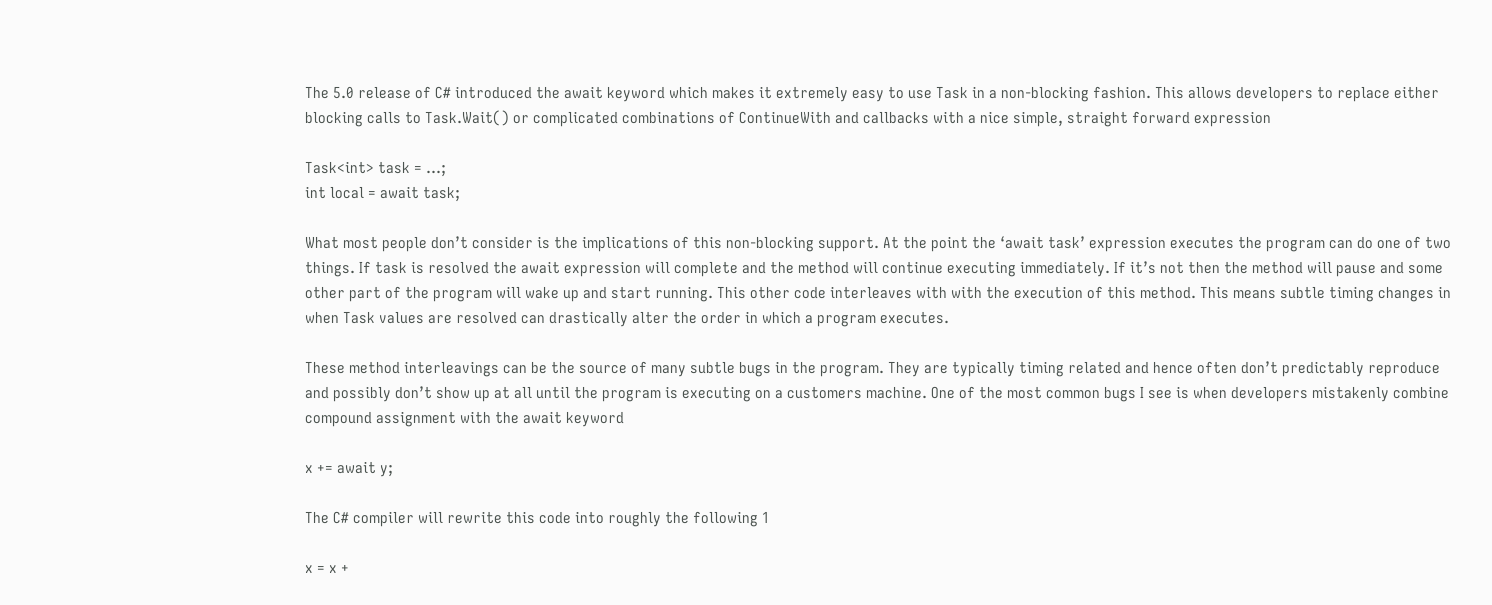The 5.0 release of C# introduced the await keyword which makes it extremely easy to use Task in a non-blocking fashion. This allows developers to replace either blocking calls to Task.Wait() or complicated combinations of ContinueWith and callbacks with a nice simple, straight forward expression

Task<int> task = ...;
int local = await task;

What most people don’t consider is the implications of this non-blocking support. At the point the ‘await task’ expression executes the program can do one of two things. If task is resolved the await expression will complete and the method will continue executing immediately. If it’s not then the method will pause and some other part of the program will wake up and start running. This other code interleaves with with the execution of this method. This means subtle timing changes in when Task values are resolved can drastically alter the order in which a program executes.

These method interleavings can be the source of many subtle bugs in the program. They are typically timing related and hence often don’t predictably reproduce and possibly don’t show up at all until the program is executing on a customers machine. One of the most common bugs I see is when developers mistakenly combine compound assignment with the await keyword

x += await y;

The C# compiler will rewrite this code into roughly the following 1

x = x +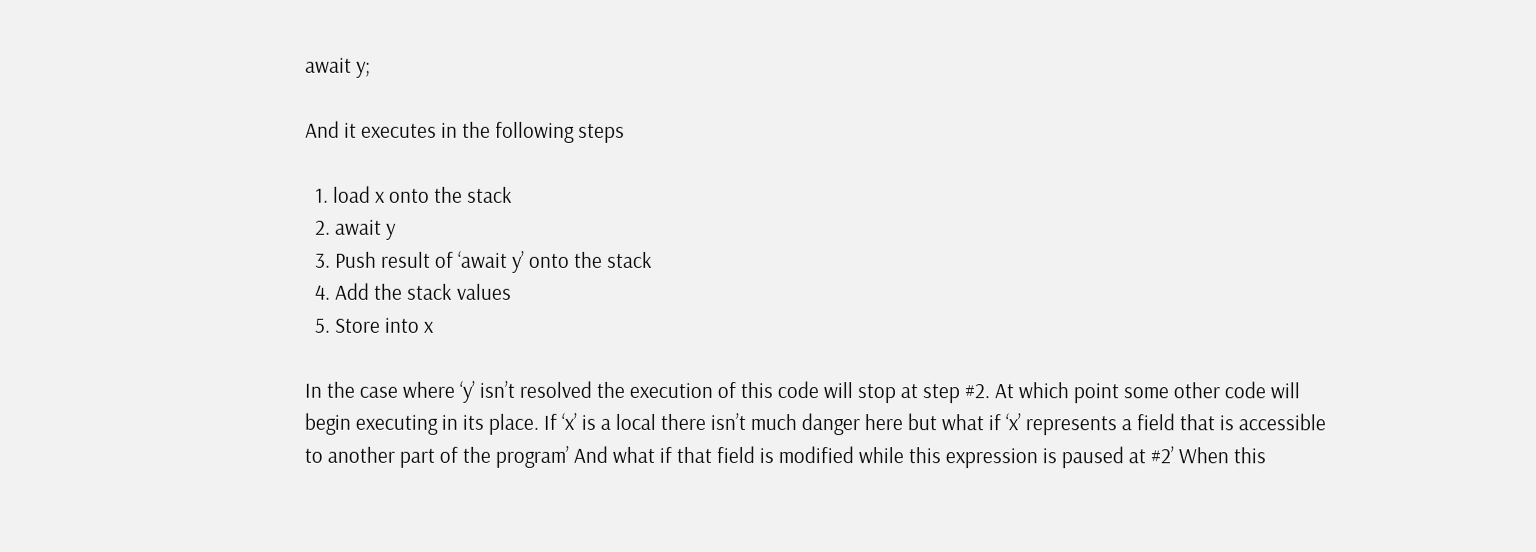await y;

And it executes in the following steps

  1. load x onto the stack
  2. await y
  3. Push result of ‘await y’ onto the stack
  4. Add the stack values
  5. Store into x

In the case where ‘y’ isn’t resolved the execution of this code will stop at step #2. At which point some other code will begin executing in its place. If ‘x’ is a local there isn’t much danger here but what if ‘x’ represents a field that is accessible to another part of the program’ And what if that field is modified while this expression is paused at #2’ When this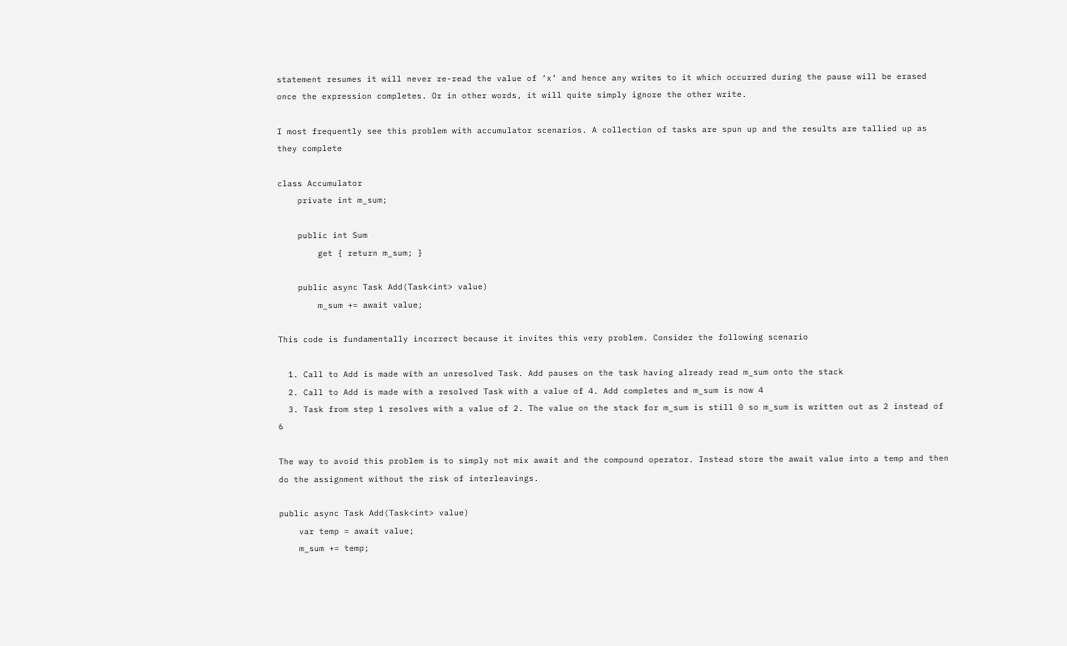statement resumes it will never re-read the value of ‘x’ and hence any writes to it which occurred during the pause will be erased once the expression completes. Or in other words, it will quite simply ignore the other write.

I most frequently see this problem with accumulator scenarios. A collection of tasks are spun up and the results are tallied up as they complete

class Accumulator
    private int m_sum;

    public int Sum
        get { return m_sum; }

    public async Task Add(Task<int> value)
        m_sum += await value;

This code is fundamentally incorrect because it invites this very problem. Consider the following scenario

  1. Call to Add is made with an unresolved Task. Add pauses on the task having already read m_sum onto the stack
  2. Call to Add is made with a resolved Task with a value of 4. Add completes and m_sum is now 4
  3. Task from step 1 resolves with a value of 2. The value on the stack for m_sum is still 0 so m_sum is written out as 2 instead of 6

The way to avoid this problem is to simply not mix await and the compound operator. Instead store the await value into a temp and then do the assignment without the risk of interleavings.

public async Task Add(Task<int> value)
    var temp = await value;
    m_sum += temp;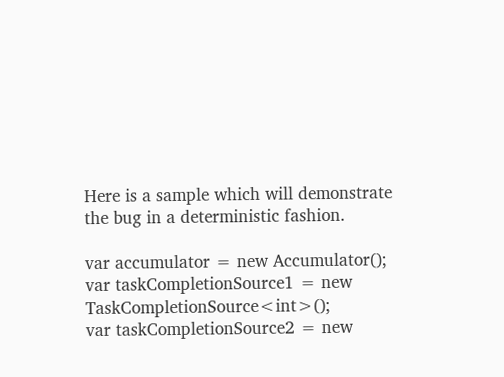Here is a sample which will demonstrate the bug in a deterministic fashion.

var accumulator = new Accumulator();
var taskCompletionSource1 = new TaskCompletionSource<int>();
var taskCompletionSource2 = new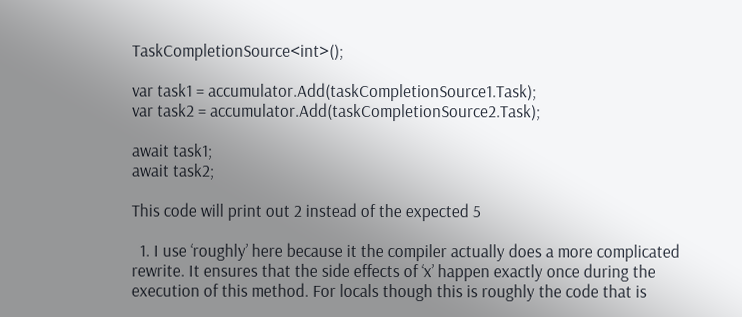TaskCompletionSource<int>();

var task1 = accumulator.Add(taskCompletionSource1.Task);
var task2 = accumulator.Add(taskCompletionSource2.Task);

await task1;
await task2;

This code will print out 2 instead of the expected 5

  1. I use ‘roughly’ here because it the compiler actually does a more complicated rewrite. It ensures that the side effects of ‘x’ happen exactly once during the execution of this method. For locals though this is roughly the code that is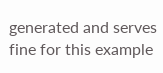generated and serves fine for this example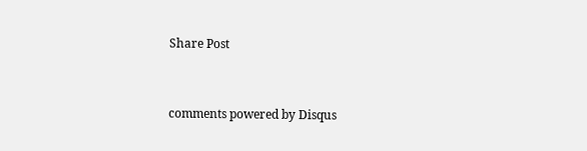Share Post


comments powered by Disqus